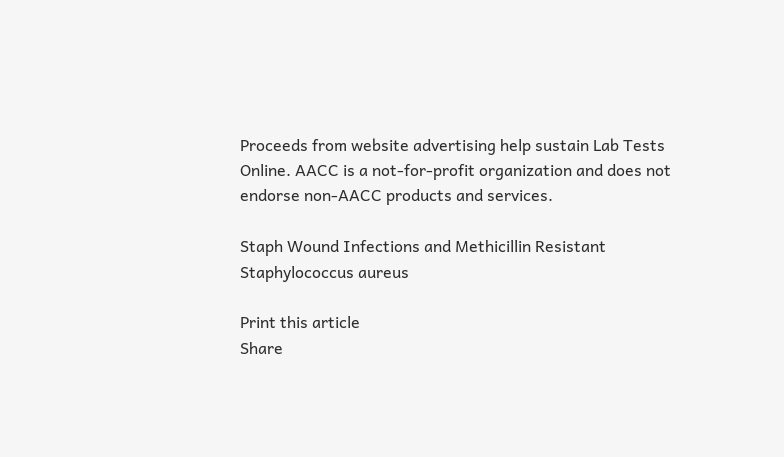Proceeds from website advertising help sustain Lab Tests Online. AACC is a not-for-profit organization and does not endorse non-AACC products and services.

Staph Wound Infections and Methicillin Resistant Staphylococcus aureus

Print this article
Share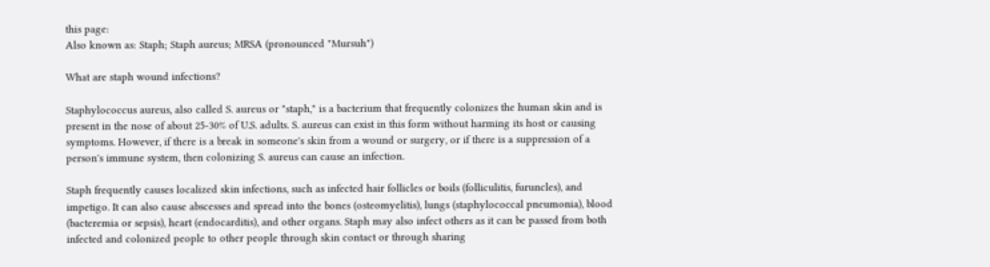this page:
Also known as: Staph; Staph aureus; MRSA (pronounced "Mursuh")

What are staph wound infections?

Staphylococcus aureus, also called S. aureus or "staph," is a bacterium that frequently colonizes the human skin and is present in the nose of about 25-30% of U.S. adults. S. aureus can exist in this form without harming its host or causing symptoms. However, if there is a break in someone's skin from a wound or surgery, or if there is a suppression of a person's immune system, then colonizing S. aureus can cause an infection.

Staph frequently causes localized skin infections, such as infected hair follicles or boils (folliculitis, furuncles), and impetigo. It can also cause abscesses and spread into the bones (osteomyelitis), lungs (staphylococcal pneumonia), blood (bacteremia or sepsis), heart (endocarditis), and other organs. Staph may also infect others as it can be passed from both infected and colonized people to other people through skin contact or through sharing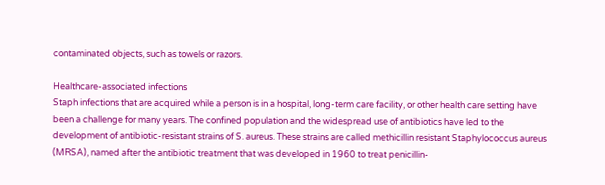contaminated objects, such as towels or razors.

Healthcare-associated infections
Staph infections that are acquired while a person is in a hospital, long-term care facility, or other health care setting have been a challenge for many years. The confined population and the widespread use of antibiotics have led to the development of antibiotic-resistant strains of S. aureus. These strains are called methicillin resistant Staphylococcus aureus (MRSA), named after the antibiotic treatment that was developed in 1960 to treat penicillin-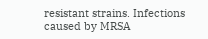resistant strains. Infections caused by MRSA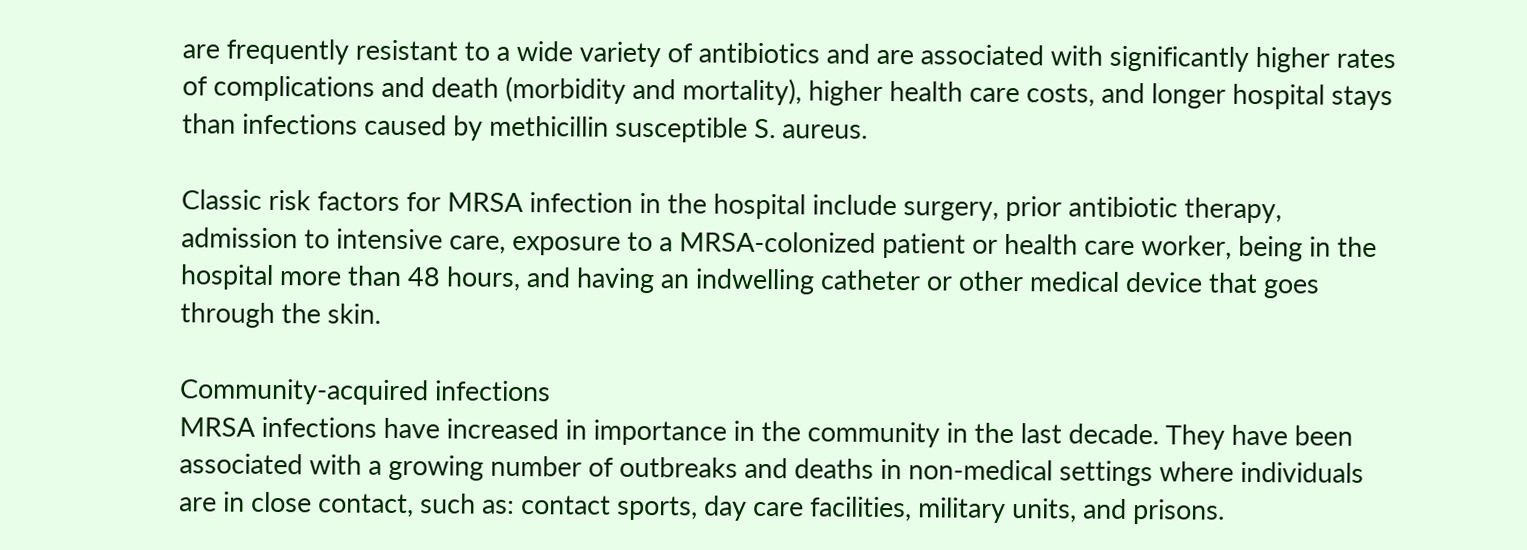are frequently resistant to a wide variety of antibiotics and are associated with significantly higher rates of complications and death (morbidity and mortality), higher health care costs, and longer hospital stays than infections caused by methicillin susceptible S. aureus.

Classic risk factors for MRSA infection in the hospital include surgery, prior antibiotic therapy, admission to intensive care, exposure to a MRSA-colonized patient or health care worker, being in the hospital more than 48 hours, and having an indwelling catheter or other medical device that goes through the skin.

Community-acquired infections
MRSA infections have increased in importance in the community in the last decade. They have been associated with a growing number of outbreaks and deaths in non-medical settings where individuals are in close contact, such as: contact sports, day care facilities, military units, and prisons.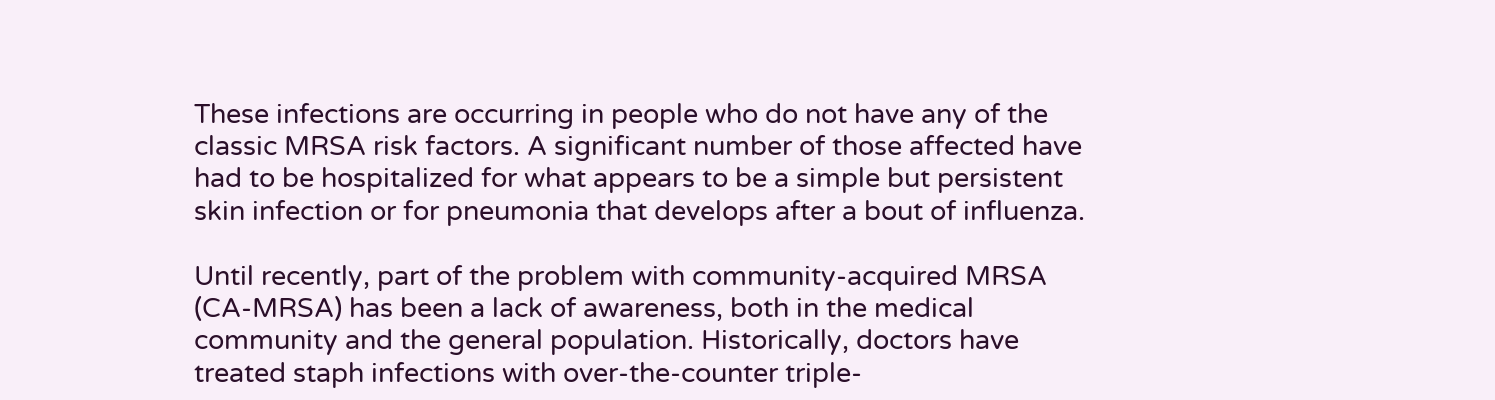These infections are occurring in people who do not have any of the classic MRSA risk factors. A significant number of those affected have had to be hospitalized for what appears to be a simple but persistent skin infection or for pneumonia that develops after a bout of influenza.

Until recently, part of the problem with community-acquired MRSA (CA-MRSA) has been a lack of awareness, both in the medical community and the general population. Historically, doctors have treated staph infections with over-the-counter triple-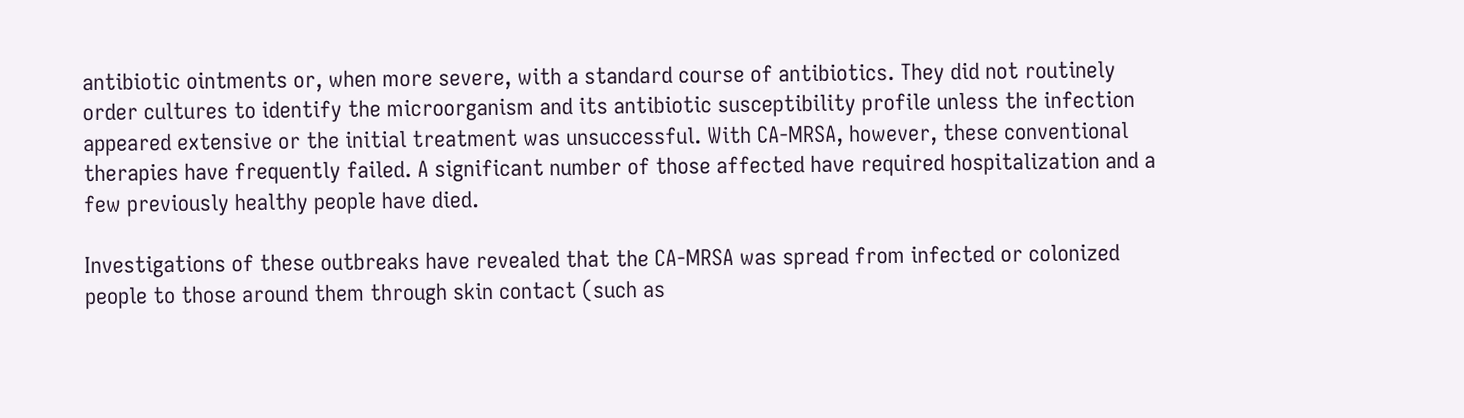antibiotic ointments or, when more severe, with a standard course of antibiotics. They did not routinely order cultures to identify the microorganism and its antibiotic susceptibility profile unless the infection appeared extensive or the initial treatment was unsuccessful. With CA-MRSA, however, these conventional therapies have frequently failed. A significant number of those affected have required hospitalization and a few previously healthy people have died.

Investigations of these outbreaks have revealed that the CA-MRSA was spread from infected or colonized people to those around them through skin contact (such as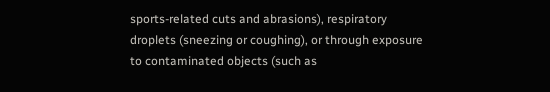sports-related cuts and abrasions), respiratory droplets (sneezing or coughing), or through exposure to contaminated objects (such as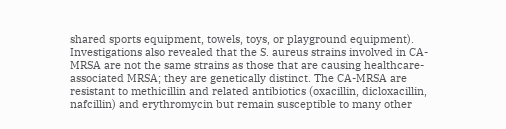shared sports equipment, towels, toys, or playground equipment). Investigations also revealed that the S. aureus strains involved in CA-MRSA are not the same strains as those that are causing healthcare-associated MRSA; they are genetically distinct. The CA-MRSA are resistant to methicillin and related antibiotics (oxacillin, dicloxacillin, nafcillin) and erythromycin but remain susceptible to many other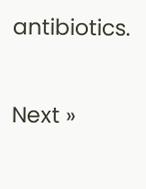antibiotics.

Next »